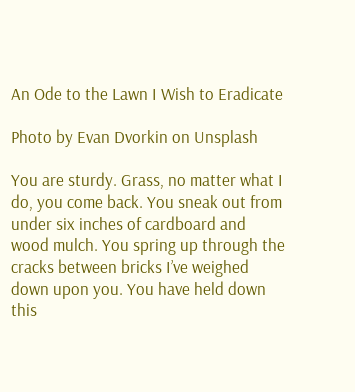An Ode to the Lawn I Wish to Eradicate

Photo by Evan Dvorkin on Unsplash

You are sturdy. Grass, no matter what I do, you come back. You sneak out from under six inches of cardboard and wood mulch. You spring up through the cracks between bricks I’ve weighed down upon you. You have held down this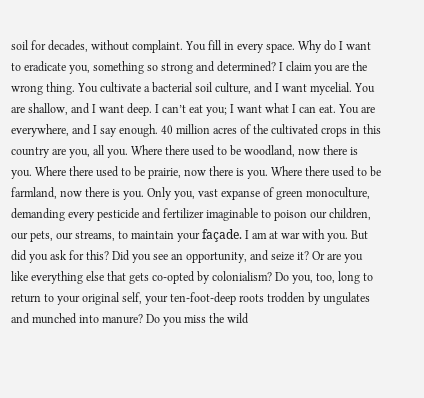soil for decades, without complaint. You fill in every space. Why do I want to eradicate you, something so strong and determined? I claim you are the wrong thing. You cultivate a bacterial soil culture, and I want mycelial. You are shallow, and I want deep. I can’t eat you; I want what I can eat. You are everywhere, and I say enough. 40 million acres of the cultivated crops in this country are you, all you. Where there used to be woodland, now there is you. Where there used to be prairie, now there is you. Where there used to be farmland, now there is you. Only you, vast expanse of green monoculture, demanding every pesticide and fertilizer imaginable to poison our children, our pets, our streams, to maintain your façade. I am at war with you. But did you ask for this? Did you see an opportunity, and seize it? Or are you like everything else that gets co-opted by colonialism? Do you, too, long to return to your original self, your ten-foot-deep roots trodden by ungulates and munched into manure? Do you miss the wild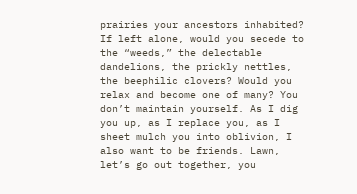prairies your ancestors inhabited? If left alone, would you secede to the “weeds,” the delectable dandelions, the prickly nettles, the beephilic clovers? Would you relax and become one of many? You don’t maintain yourself. As I dig you up, as I replace you, as I sheet mulch you into oblivion, I also want to be friends. Lawn, let’s go out together, you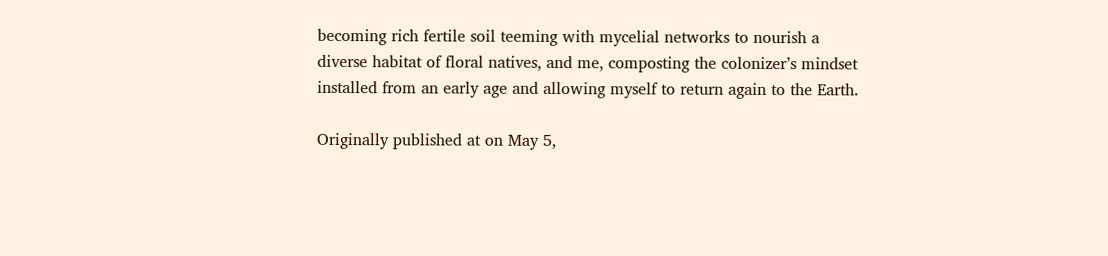becoming rich fertile soil teeming with mycelial networks to nourish a diverse habitat of floral natives, and me, composting the colonizer’s mindset installed from an early age and allowing myself to return again to the Earth.

Originally published at on May 5,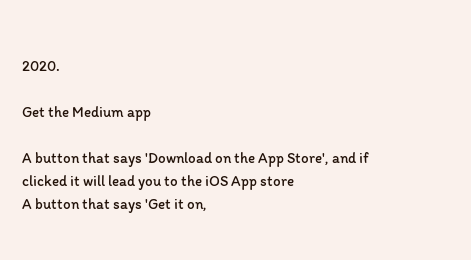2020.

Get the Medium app

A button that says 'Download on the App Store', and if clicked it will lead you to the iOS App store
A button that says 'Get it on,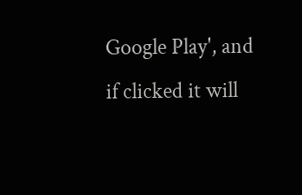Google Play', and if clicked it will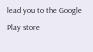lead you to the Google Play store